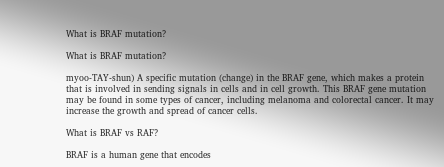What is BRAF mutation?

What is BRAF mutation?

myoo-TAY-shun) A specific mutation (change) in the BRAF gene, which makes a protein that is involved in sending signals in cells and in cell growth. This BRAF gene mutation may be found in some types of cancer, including melanoma and colorectal cancer. It may increase the growth and spread of cancer cells.

What is BRAF vs RAF?

BRAF is a human gene that encodes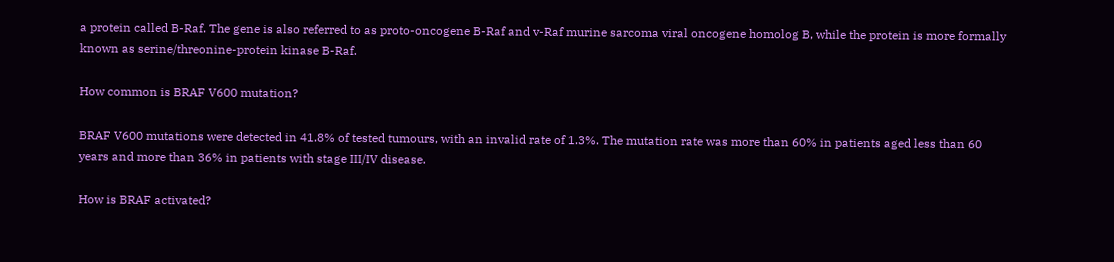a protein called B-Raf. The gene is also referred to as proto-oncogene B-Raf and v-Raf murine sarcoma viral oncogene homolog B, while the protein is more formally known as serine/threonine-protein kinase B-Raf.

How common is BRAF V600 mutation?

BRAF V600 mutations were detected in 41.8% of tested tumours, with an invalid rate of 1.3%. The mutation rate was more than 60% in patients aged less than 60 years and more than 36% in patients with stage III/IV disease.

How is BRAF activated?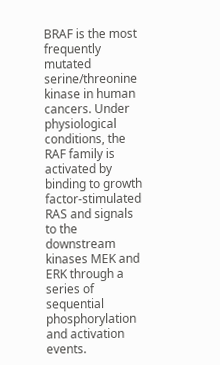BRAF is the most frequently mutated serine/threonine kinase in human cancers. Under physiological conditions, the RAF family is activated by binding to growth factor-stimulated RAS and signals to the downstream kinases MEK and ERK through a series of sequential phosphorylation and activation events.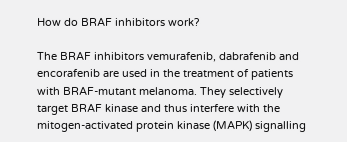How do BRAF inhibitors work?

The BRAF inhibitors vemurafenib, dabrafenib and encorafenib are used in the treatment of patients with BRAF-mutant melanoma. They selectively target BRAF kinase and thus interfere with the mitogen-activated protein kinase (MAPK) signalling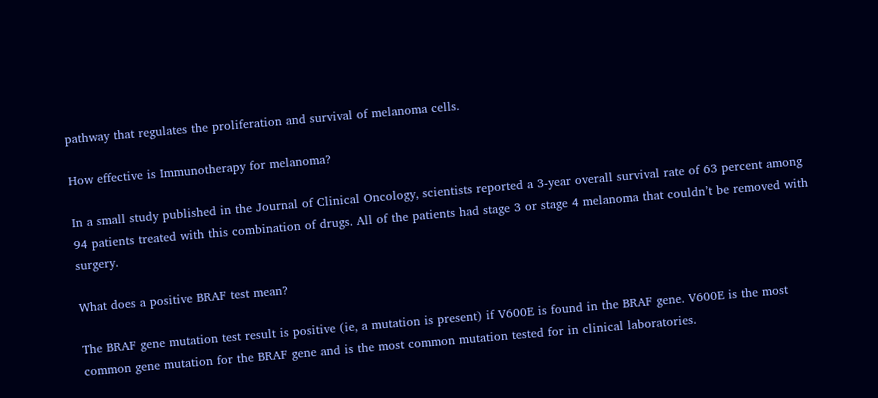pathway that regulates the proliferation and survival of melanoma cells.

How effective is Immunotherapy for melanoma?

In a small study published in the Journal of Clinical Oncology, scientists reported a 3-year overall survival rate of 63 percent among 94 patients treated with this combination of drugs. All of the patients had stage 3 or stage 4 melanoma that couldn’t be removed with surgery.

What does a positive BRAF test mean?

The BRAF gene mutation test result is positive (ie, a mutation is present) if V600E is found in the BRAF gene. V600E is the most common gene mutation for the BRAF gene and is the most common mutation tested for in clinical laboratories.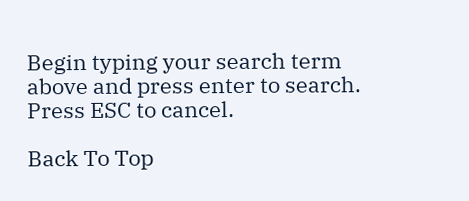Begin typing your search term above and press enter to search. Press ESC to cancel.

Back To Top